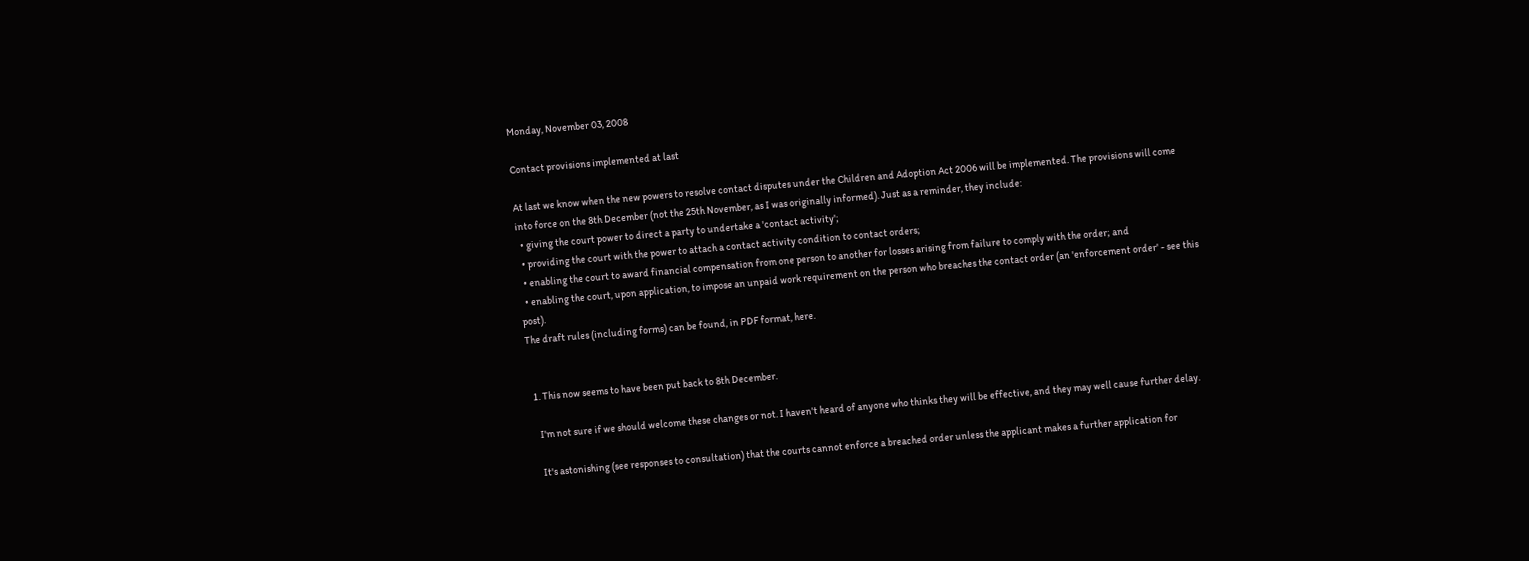Monday, November 03, 2008

Contact provisions implemented at last

At last we know when the new powers to resolve contact disputes under the Children and Adoption Act 2006 will be implemented. The provisions will come into force on the 8th December (not the 25th November, as I was originally informed). Just as a reminder, they include:
  • giving the court power to direct a party to undertake a 'contact activity';
  • providing the court with the power to attach a contact activity condition to contact orders;
  • enabling the court to award financial compensation from one person to another for losses arising from failure to comply with the order; and
  • enabling the court, upon application, to impose an unpaid work requirement on the person who breaches the contact order (an 'enforcement order' - see this post).
The draft rules (including forms) can be found, in PDF format, here.


  1. This now seems to have been put back to 8th December.

    I'm not sure if we should welcome these changes or not. I haven't heard of anyone who thinks they will be effective, and they may well cause further delay.

    It's astonishing (see responses to consultation) that the courts cannot enforce a breached order unless the applicant makes a further application for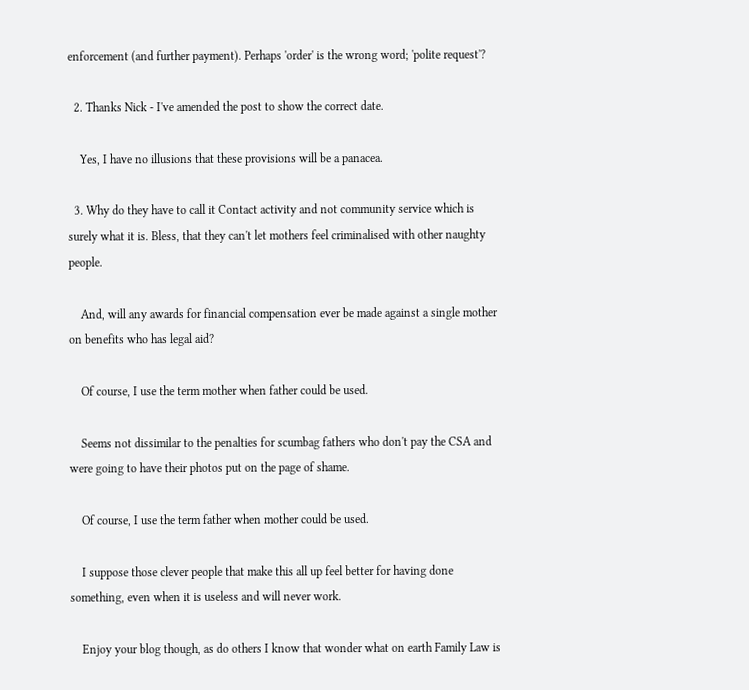enforcement (and further payment). Perhaps 'order' is the wrong word; 'polite request'?

  2. Thanks Nick - I've amended the post to show the correct date.

    Yes, I have no illusions that these provisions will be a panacea.

  3. Why do they have to call it Contact activity and not community service which is surely what it is. Bless, that they can't let mothers feel criminalised with other naughty people.

    And, will any awards for financial compensation ever be made against a single mother on benefits who has legal aid?

    Of course, I use the term mother when father could be used.

    Seems not dissimilar to the penalties for scumbag fathers who don't pay the CSA and were going to have their photos put on the page of shame.

    Of course, I use the term father when mother could be used.

    I suppose those clever people that make this all up feel better for having done something, even when it is useless and will never work.

    Enjoy your blog though, as do others I know that wonder what on earth Family Law is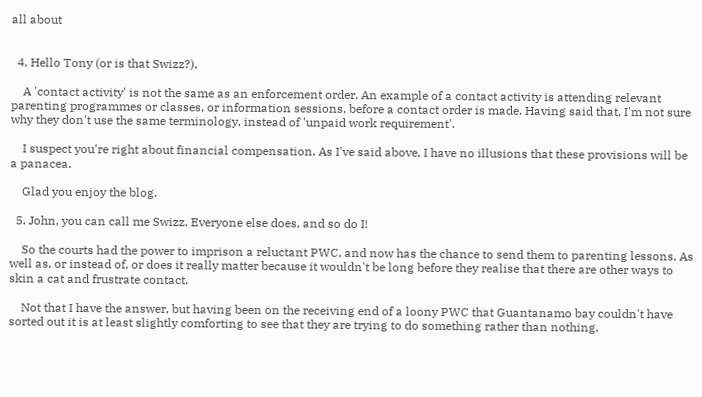all about


  4. Hello Tony (or is that Swizz?),

    A 'contact activity' is not the same as an enforcement order. An example of a contact activity is attending relevant parenting programmes or classes, or information sessions, before a contact order is made. Having said that, I'm not sure why they don't use the same terminology, instead of 'unpaid work requirement'.

    I suspect you're right about financial compensation. As I've said above, I have no illusions that these provisions will be a panacea.

    Glad you enjoy the blog.

  5. John, you can call me Swizz. Everyone else does, and so do I!

    So the courts had the power to imprison a reluctant PWC, and now has the chance to send them to parenting lessons. As well as, or instead of, or does it really matter because it wouldn't be long before they realise that there are other ways to skin a cat and frustrate contact.

    Not that I have the answer, but having been on the receiving end of a loony PWC that Guantanamo bay couldn't have sorted out it is at least slightly comforting to see that they are trying to do something rather than nothing.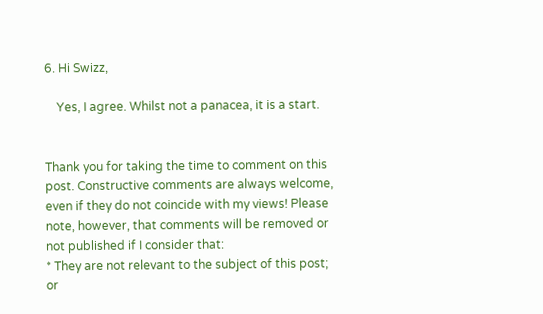6. Hi Swizz,

    Yes, I agree. Whilst not a panacea, it is a start.


Thank you for taking the time to comment on this post. Constructive comments are always welcome, even if they do not coincide with my views! Please note, however, that comments will be removed or not published if I consider that:
* They are not relevant to the subject of this post; or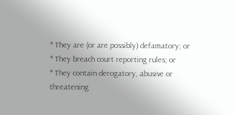* They are (or are possibly) defamatory; or
* They breach court reporting rules; or
* They contain derogatory, abusive or threatening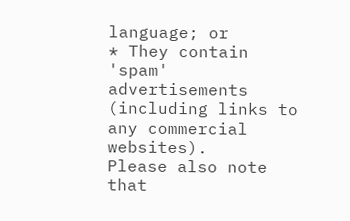language; or
* They contain 'spam' advertisements (including links to any commercial websites).
Please also note that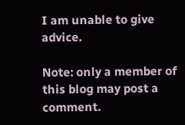I am unable to give advice.

Note: only a member of this blog may post a comment.